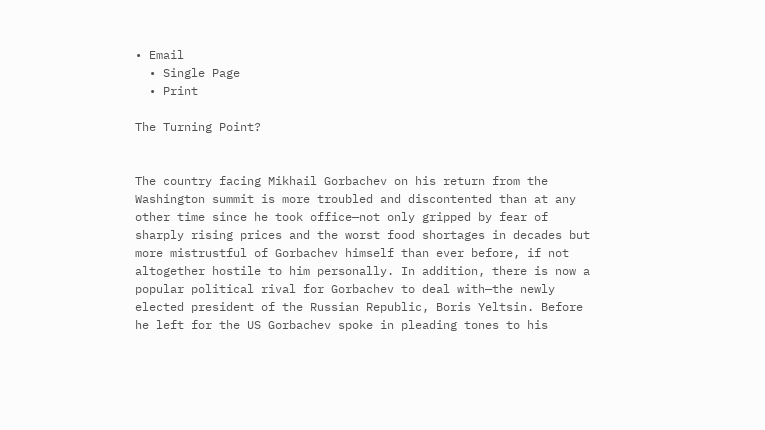• Email
  • Single Page
  • Print

The Turning Point?


The country facing Mikhail Gorbachev on his return from the Washington summit is more troubled and discontented than at any other time since he took office—not only gripped by fear of sharply rising prices and the worst food shortages in decades but more mistrustful of Gorbachev himself than ever before, if not altogether hostile to him personally. In addition, there is now a popular political rival for Gorbachev to deal with—the newly elected president of the Russian Republic, Boris Yeltsin. Before he left for the US Gorbachev spoke in pleading tones to his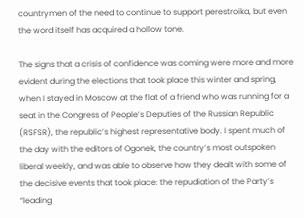countrymen of the need to continue to support perestroika, but even the word itself has acquired a hollow tone.

The signs that a crisis of confidence was coming were more and more evident during the elections that took place this winter and spring, when I stayed in Moscow at the flat of a friend who was running for a seat in the Congress of People’s Deputies of the Russian Republic (RSFSR), the republic’s highest representative body. I spent much of the day with the editors of Ogonek, the country’s most outspoken liberal weekly, and was able to observe how they dealt with some of the decisive events that took place: the repudiation of the Party’s “leading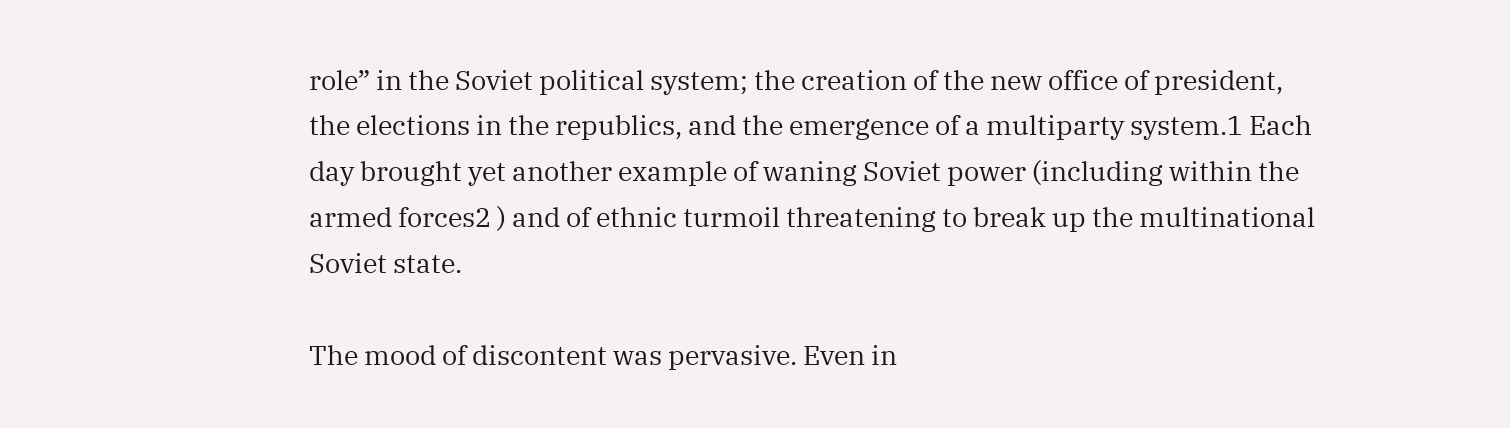role” in the Soviet political system; the creation of the new office of president, the elections in the republics, and the emergence of a multiparty system.1 Each day brought yet another example of waning Soviet power (including within the armed forces2 ) and of ethnic turmoil threatening to break up the multinational Soviet state.

The mood of discontent was pervasive. Even in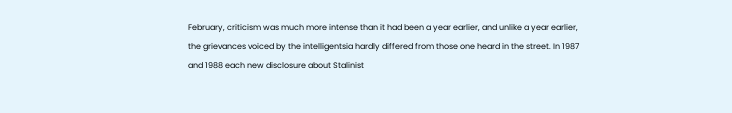February, criticism was much more intense than it had been a year earlier, and unlike a year earlier, the grievances voiced by the intelligentsia hardly differed from those one heard in the street. In 1987 and 1988 each new disclosure about Stalinist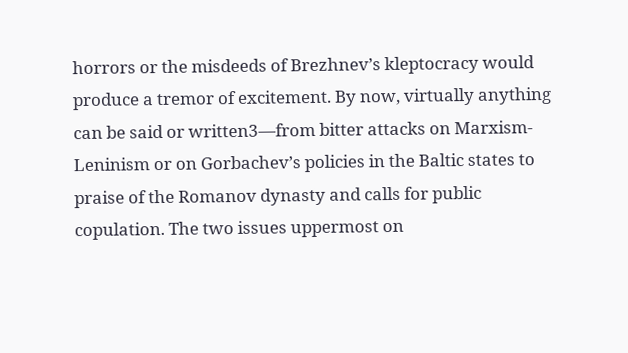horrors or the misdeeds of Brezhnev’s kleptocracy would produce a tremor of excitement. By now, virtually anything can be said or written3—from bitter attacks on Marxism-Leninism or on Gorbachev’s policies in the Baltic states to praise of the Romanov dynasty and calls for public copulation. The two issues uppermost on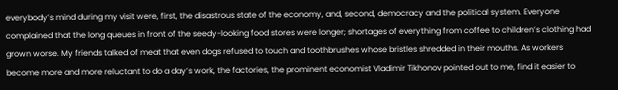everybody’s mind during my visit were, first, the disastrous state of the economy, and, second, democracy and the political system. Everyone complained that the long queues in front of the seedy-looking food stores were longer; shortages of everything from coffee to children’s clothing had grown worse. My friends talked of meat that even dogs refused to touch and toothbrushes whose bristles shredded in their mouths. As workers become more and more reluctant to do a day’s work, the factories, the prominent economist Vladimir Tikhonov pointed out to me, find it easier to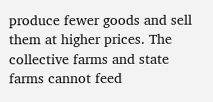produce fewer goods and sell them at higher prices. The collective farms and state farms cannot feed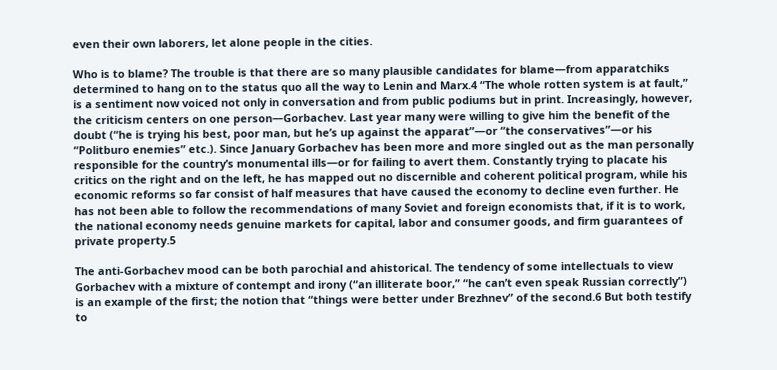even their own laborers, let alone people in the cities.

Who is to blame? The trouble is that there are so many plausible candidates for blame—from apparatchiks determined to hang on to the status quo all the way to Lenin and Marx.4 “The whole rotten system is at fault,” is a sentiment now voiced not only in conversation and from public podiums but in print. Increasingly, however, the criticism centers on one person—Gorbachev. Last year many were willing to give him the benefit of the doubt (“he is trying his best, poor man, but he’s up against the apparat”—or “the conservatives”—or his “Politburo enemies” etc.). Since January Gorbachev has been more and more singled out as the man personally responsible for the country’s monumental ills—or for failing to avert them. Constantly trying to placate his critics on the right and on the left, he has mapped out no discernible and coherent political program, while his economic reforms so far consist of half measures that have caused the economy to decline even further. He has not been able to follow the recommendations of many Soviet and foreign economists that, if it is to work, the national economy needs genuine markets for capital, labor and consumer goods, and firm guarantees of private property.5

The anti-Gorbachev mood can be both parochial and ahistorical. The tendency of some intellectuals to view Gorbachev with a mixture of contempt and irony (“an illiterate boor,” “he can’t even speak Russian correctly”) is an example of the first; the notion that “things were better under Brezhnev” of the second.6 But both testify to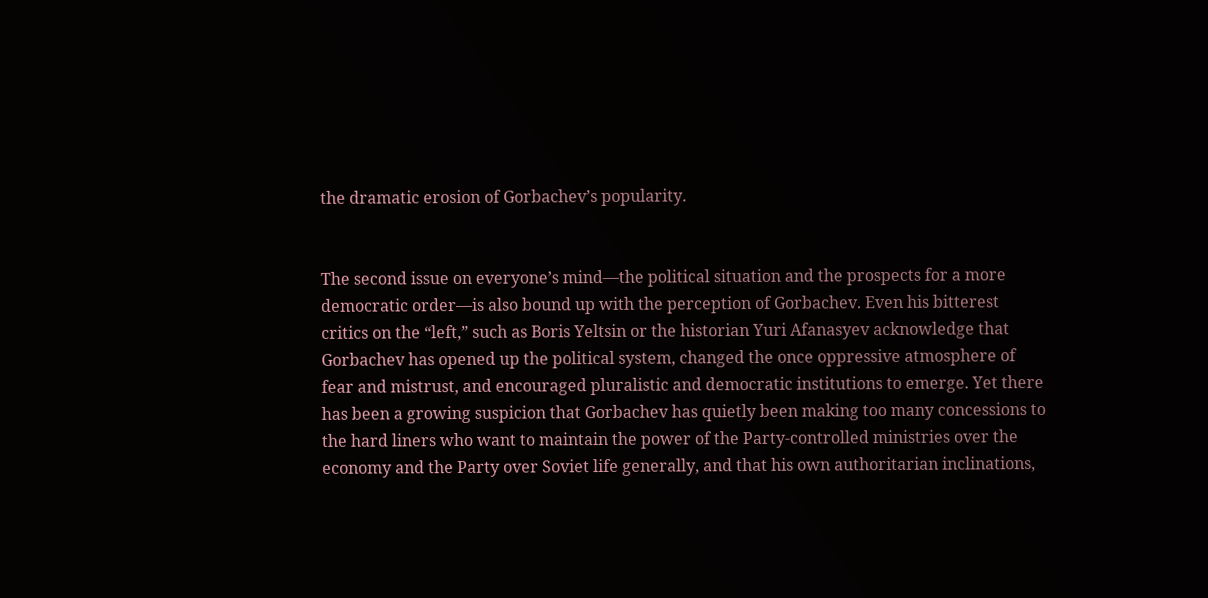the dramatic erosion of Gorbachev’s popularity.


The second issue on everyone’s mind—the political situation and the prospects for a more democratic order—is also bound up with the perception of Gorbachev. Even his bitterest critics on the “left,” such as Boris Yeltsin or the historian Yuri Afanasyev acknowledge that Gorbachev has opened up the political system, changed the once oppressive atmosphere of fear and mistrust, and encouraged pluralistic and democratic institutions to emerge. Yet there has been a growing suspicion that Gorbachev has quietly been making too many concessions to the hard liners who want to maintain the power of the Party-controlled ministries over the economy and the Party over Soviet life generally, and that his own authoritarian inclinations,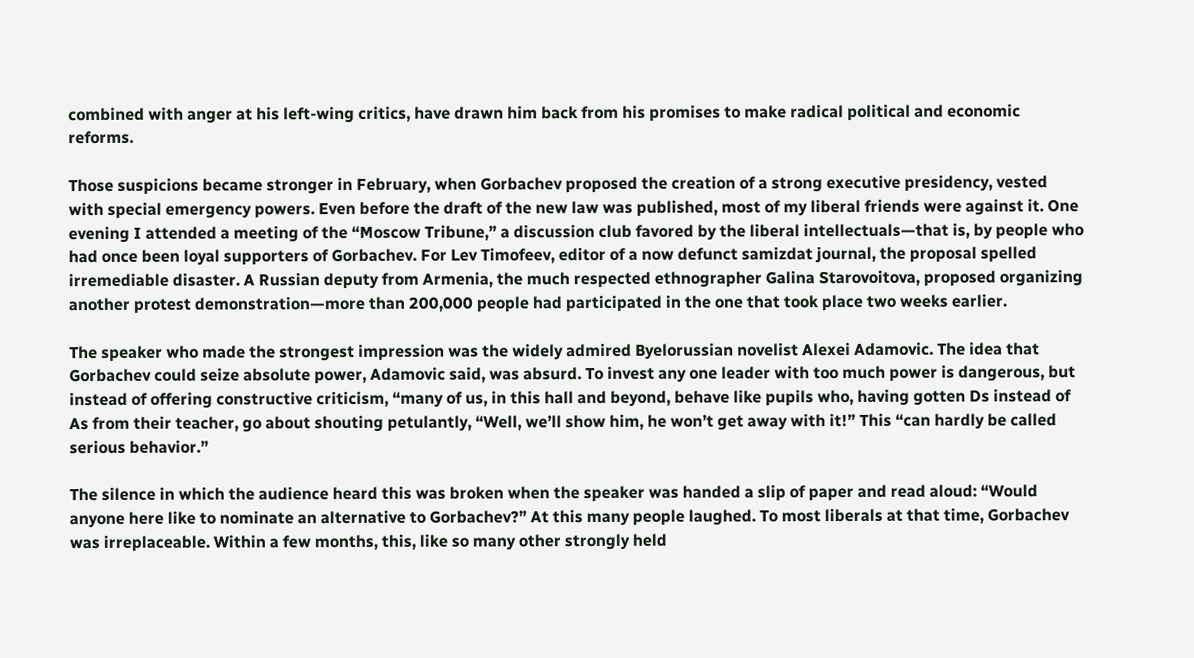combined with anger at his left-wing critics, have drawn him back from his promises to make radical political and economic reforms.

Those suspicions became stronger in February, when Gorbachev proposed the creation of a strong executive presidency, vested with special emergency powers. Even before the draft of the new law was published, most of my liberal friends were against it. One evening I attended a meeting of the “Moscow Tribune,” a discussion club favored by the liberal intellectuals—that is, by people who had once been loyal supporters of Gorbachev. For Lev Timofeev, editor of a now defunct samizdat journal, the proposal spelled irremediable disaster. A Russian deputy from Armenia, the much respected ethnographer Galina Starovoitova, proposed organizing another protest demonstration—more than 200,000 people had participated in the one that took place two weeks earlier.

The speaker who made the strongest impression was the widely admired Byelorussian novelist Alexei Adamovic. The idea that Gorbachev could seize absolute power, Adamovic said, was absurd. To invest any one leader with too much power is dangerous, but instead of offering constructive criticism, “many of us, in this hall and beyond, behave like pupils who, having gotten Ds instead of As from their teacher, go about shouting petulantly, “Well, we’ll show him, he won’t get away with it!” This “can hardly be called serious behavior.”

The silence in which the audience heard this was broken when the speaker was handed a slip of paper and read aloud: “Would anyone here like to nominate an alternative to Gorbachev?” At this many people laughed. To most liberals at that time, Gorbachev was irreplaceable. Within a few months, this, like so many other strongly held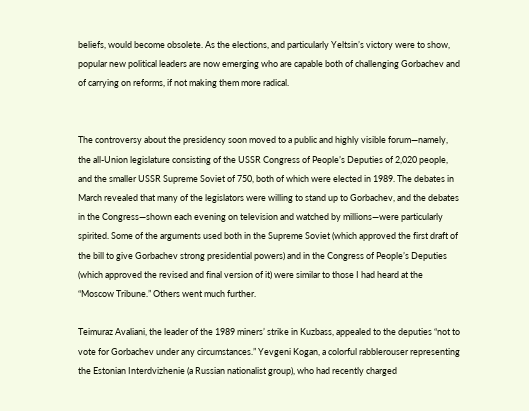beliefs, would become obsolete. As the elections, and particularly Yeltsin’s victory were to show, popular new political leaders are now emerging who are capable both of challenging Gorbachev and of carrying on reforms, if not making them more radical.


The controversy about the presidency soon moved to a public and highly visible forum—namely, the all-Union legislature consisting of the USSR Congress of People’s Deputies of 2,020 people, and the smaller USSR Supreme Soviet of 750, both of which were elected in 1989. The debates in March revealed that many of the legislators were willing to stand up to Gorbachev, and the debates in the Congress—shown each evening on television and watched by millions—were particularly spirited. Some of the arguments used both in the Supreme Soviet (which approved the first draft of the bill to give Gorbachev strong presidential powers) and in the Congress of People’s Deputies (which approved the revised and final version of it) were similar to those I had heard at the “Moscow Tribune.” Others went much further.

Teimuraz Avaliani, the leader of the 1989 miners’ strike in Kuzbass, appealed to the deputies “not to vote for Gorbachev under any circumstances.” Yevgeni Kogan, a colorful rabblerouser representing the Estonian Interdvizhenie (a Russian nationalist group), who had recently charged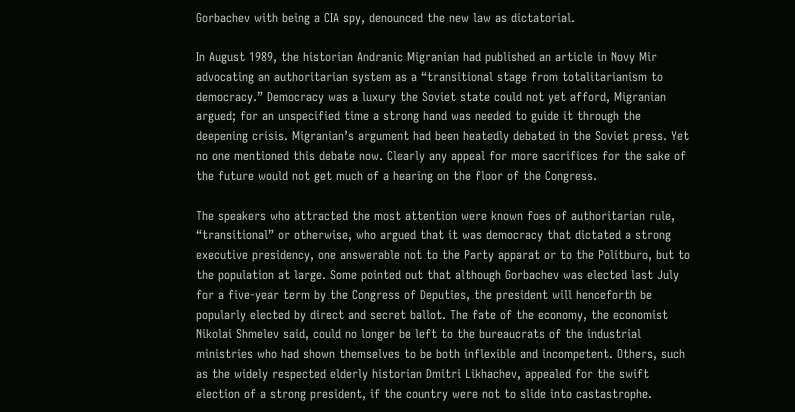Gorbachev with being a CIA spy, denounced the new law as dictatorial.

In August 1989, the historian Andranic Migranian had published an article in Novy Mir advocating an authoritarian system as a “transitional stage from totalitarianism to democracy.” Democracy was a luxury the Soviet state could not yet afford, Migranian argued; for an unspecified time a strong hand was needed to guide it through the deepening crisis. Migranian’s argument had been heatedly debated in the Soviet press. Yet no one mentioned this debate now. Clearly any appeal for more sacrifices for the sake of the future would not get much of a hearing on the floor of the Congress.

The speakers who attracted the most attention were known foes of authoritarian rule, “transitional” or otherwise, who argued that it was democracy that dictated a strong executive presidency, one answerable not to the Party apparat or to the Politburo, but to the population at large. Some pointed out that although Gorbachev was elected last July for a five-year term by the Congress of Deputies, the president will henceforth be popularly elected by direct and secret ballot. The fate of the economy, the economist Nikolai Shmelev said, could no longer be left to the bureaucrats of the industrial ministries who had shown themselves to be both inflexible and incompetent. Others, such as the widely respected elderly historian Dmitri Likhachev, appealed for the swift election of a strong president, if the country were not to slide into castastrophe.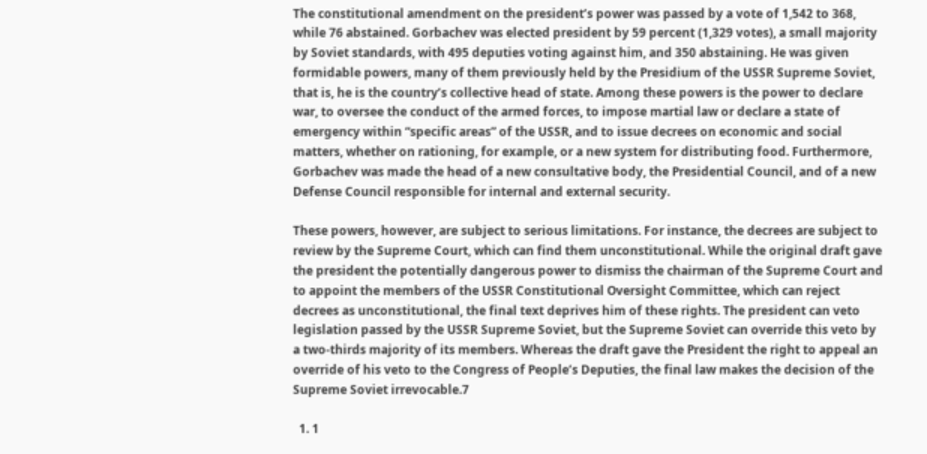The constitutional amendment on the president’s power was passed by a vote of 1,542 to 368, while 76 abstained. Gorbachev was elected president by 59 percent (1,329 votes), a small majority by Soviet standards, with 495 deputies voting against him, and 350 abstaining. He was given formidable powers, many of them previously held by the Presidium of the USSR Supreme Soviet, that is, he is the country’s collective head of state. Among these powers is the power to declare war, to oversee the conduct of the armed forces, to impose martial law or declare a state of emergency within “specific areas” of the USSR, and to issue decrees on economic and social matters, whether on rationing, for example, or a new system for distributing food. Furthermore, Gorbachev was made the head of a new consultative body, the Presidential Council, and of a new Defense Council responsible for internal and external security.

These powers, however, are subject to serious limitations. For instance, the decrees are subject to review by the Supreme Court, which can find them unconstitutional. While the original draft gave the president the potentially dangerous power to dismiss the chairman of the Supreme Court and to appoint the members of the USSR Constitutional Oversight Committee, which can reject decrees as unconstitutional, the final text deprives him of these rights. The president can veto legislation passed by the USSR Supreme Soviet, but the Supreme Soviet can override this veto by a two-thirds majority of its members. Whereas the draft gave the President the right to appeal an override of his veto to the Congress of People’s Deputies, the final law makes the decision of the Supreme Soviet irrevocable.7

  1. 1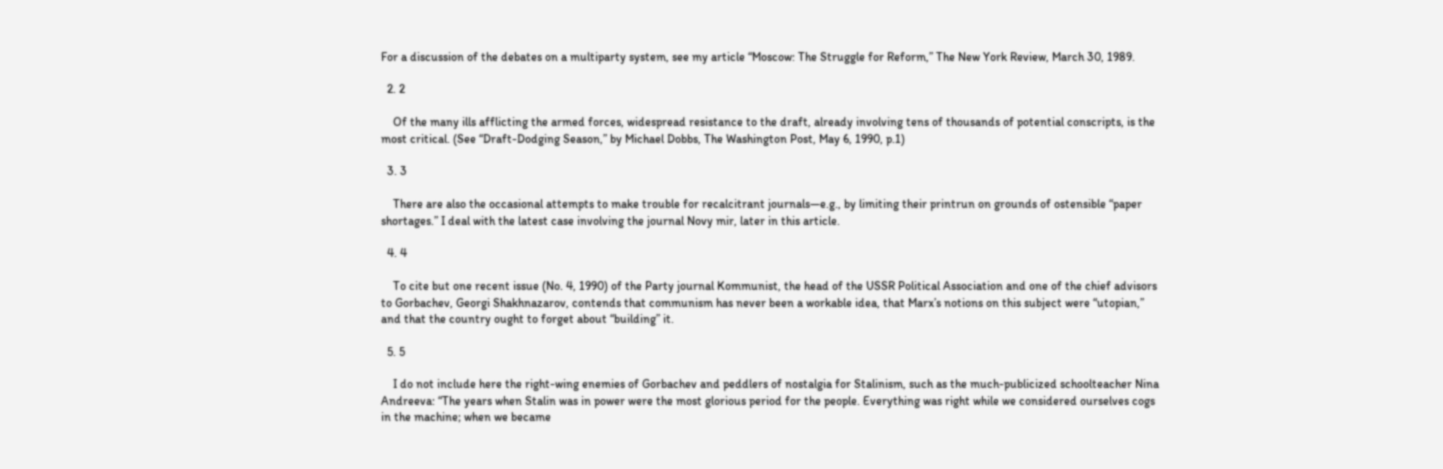For a discussion of the debates on a multiparty system, see my article “Moscow: The Struggle for Reform,” The New York Review, March 30, 1989.

  2. 2

    Of the many ills afflicting the armed forces, widespread resistance to the draft, already involving tens of thousands of potential conscripts, is the most critical. (See “Draft-Dodging Season,” by Michael Dobbs, The Washington Post, May 6, 1990, p.1)

  3. 3

    There are also the occasional attempts to make trouble for recalcitrant journals—e.g., by limiting their printrun on grounds of ostensible “paper shortages.” I deal with the latest case involving the journal Novy mir, later in this article.

  4. 4

    To cite but one recent issue (No. 4, 1990) of the Party journal Kommunist, the head of the USSR Political Association and one of the chief advisors to Gorbachev, Georgi Shakhnazarov, contends that communism has never been a workable idea, that Marx’s notions on this subject were “utopian,” and that the country ought to forget about “building” it.

  5. 5

    I do not include here the right-wing enemies of Gorbachev and peddlers of nostalgia for Stalinism, such as the much-publicized schoolteacher Nina Andreeva: “The years when Stalin was in power were the most glorious period for the people. Everything was right while we considered ourselves cogs in the machine; when we became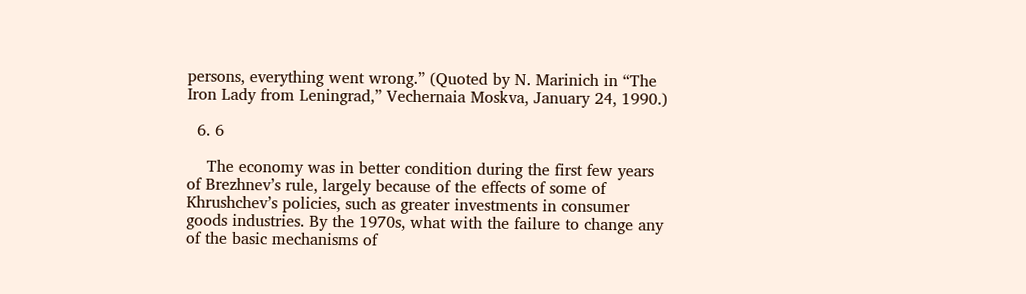persons, everything went wrong.” (Quoted by N. Marinich in “The Iron Lady from Leningrad,” Vechernaia Moskva, January 24, 1990.)

  6. 6

    The economy was in better condition during the first few years of Brezhnev’s rule, largely because of the effects of some of Khrushchev’s policies, such as greater investments in consumer goods industries. By the 1970s, what with the failure to change any of the basic mechanisms of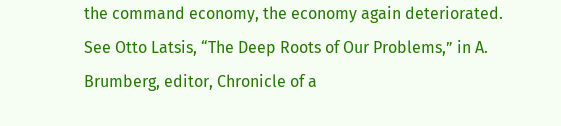the command economy, the economy again deteriorated. See Otto Latsis, “The Deep Roots of Our Problems,” in A. Brumberg, editor, Chronicle of a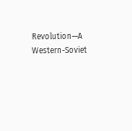Revolution—A Western-Soviet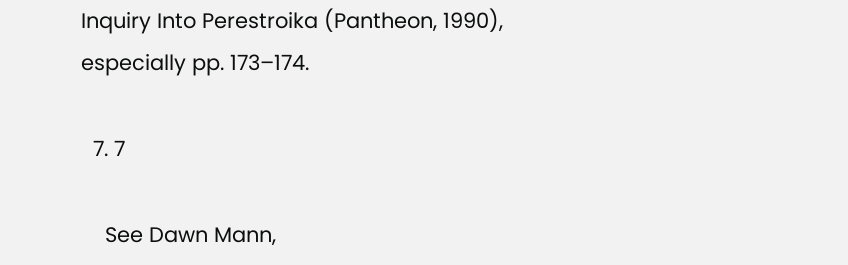Inquiry Into Perestroika (Pantheon, 1990), especially pp. 173–174.

  7. 7

    See Dawn Mann,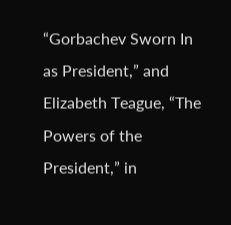“Gorbachev Sworn In as President,” and Elizabeth Teague, “The Powers of the President,” in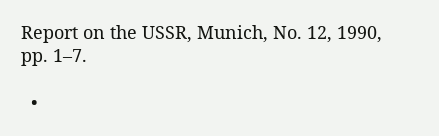Report on the USSR, Munich, No. 12, 1990, pp. 1–7.

  •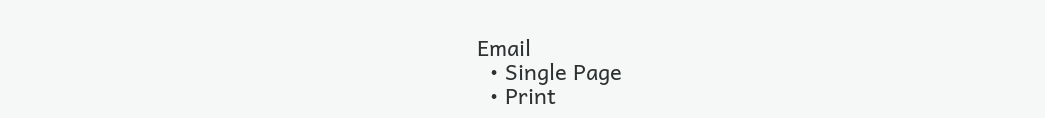Email
  • Single Page
  • Print